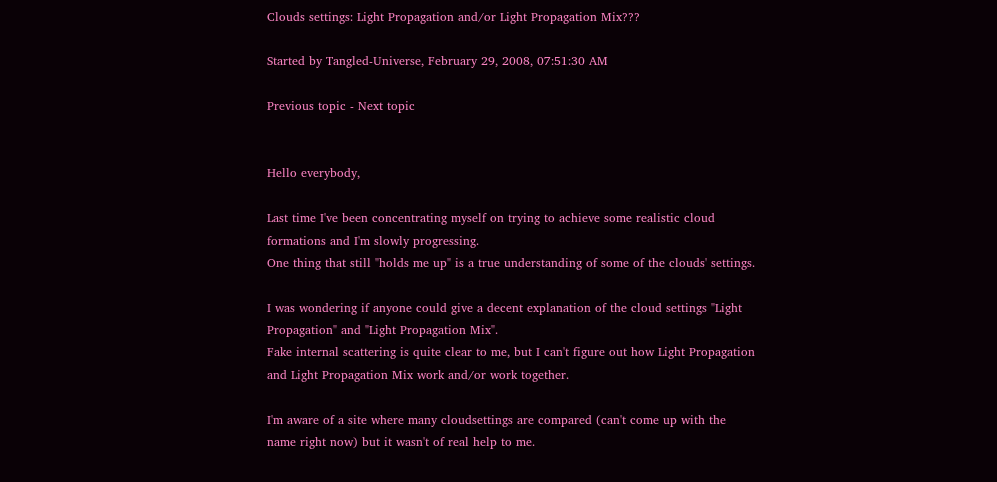Clouds settings: Light Propagation and/or Light Propagation Mix???

Started by Tangled-Universe, February 29, 2008, 07:51:30 AM

Previous topic - Next topic


Hello everybody,

Last time I've been concentrating myself on trying to achieve some realistic cloud formations and I'm slowly progressing.
One thing that still "holds me up" is a true understanding of some of the clouds' settings.

I was wondering if anyone could give a decent explanation of the cloud settings "Light Propagation" and "Light Propagation Mix".
Fake internal scattering is quite clear to me, but I can't figure out how Light Propagation and Light Propagation Mix work and/or work together.

I'm aware of a site where many cloudsettings are compared (can't come up with the name right now) but it wasn't of real help to me.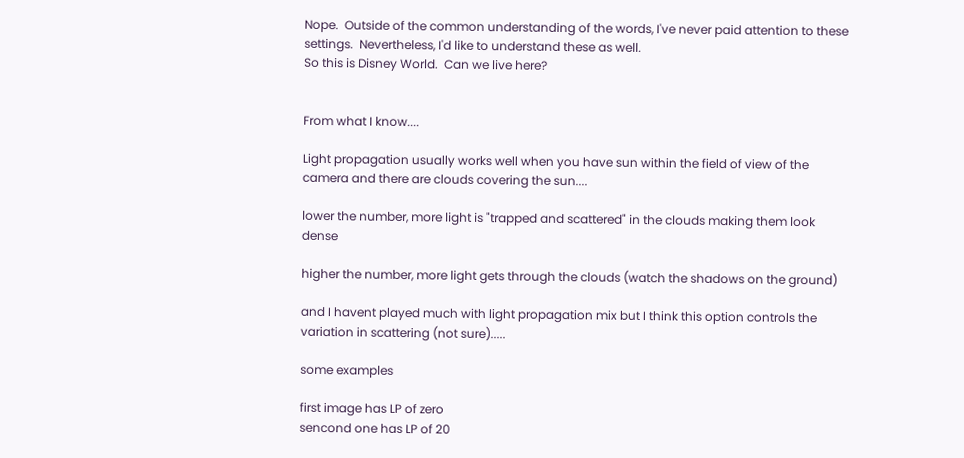Nope.  Outside of the common understanding of the words, I've never paid attention to these settings.  Nevertheless, I'd like to understand these as well.
So this is Disney World.  Can we live here?


From what I know....

Light propagation usually works well when you have sun within the field of view of the camera and there are clouds covering the sun....

lower the number, more light is "trapped and scattered" in the clouds making them look dense

higher the number, more light gets through the clouds (watch the shadows on the ground)

and I havent played much with light propagation mix but I think this option controls the variation in scattering (not sure).....

some examples

first image has LP of zero
sencond one has LP of 20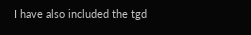I have also included the tgd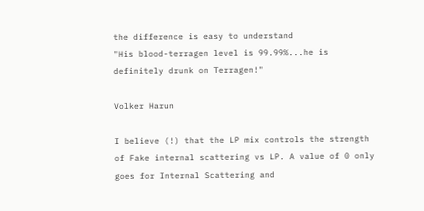the difference is easy to understand
"His blood-terragen level is 99.99%...he is definitely drunk on Terragen!"

Volker Harun

I believe (!) that the LP mix controls the strength of Fake internal scattering vs LP. A value of 0 only goes for Internal Scattering and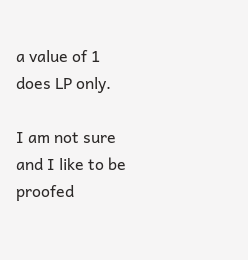a value of 1 does LP only.

I am not sure and I like to be proofed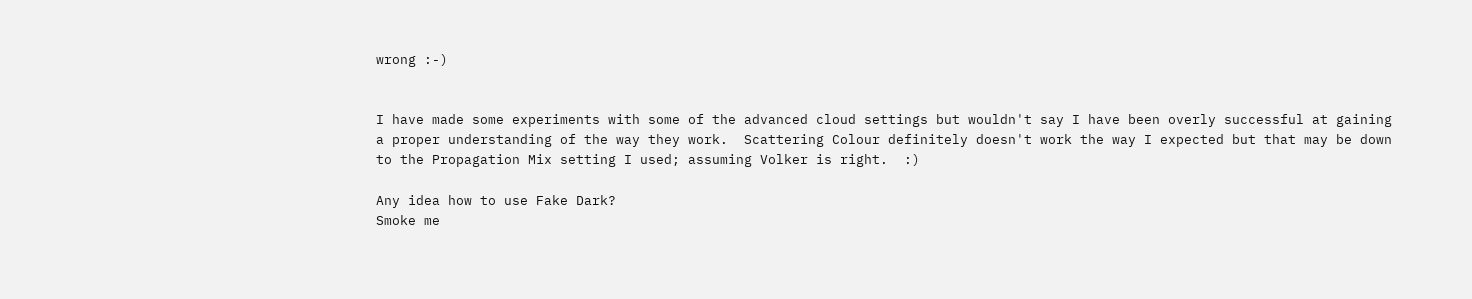wrong :-)


I have made some experiments with some of the advanced cloud settings but wouldn't say I have been overly successful at gaining a proper understanding of the way they work.  Scattering Colour definitely doesn't work the way I expected but that may be down to the Propagation Mix setting I used; assuming Volker is right.  :)

Any idea how to use Fake Dark?
Smoke me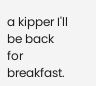a kipper I'll be back for breakfast.